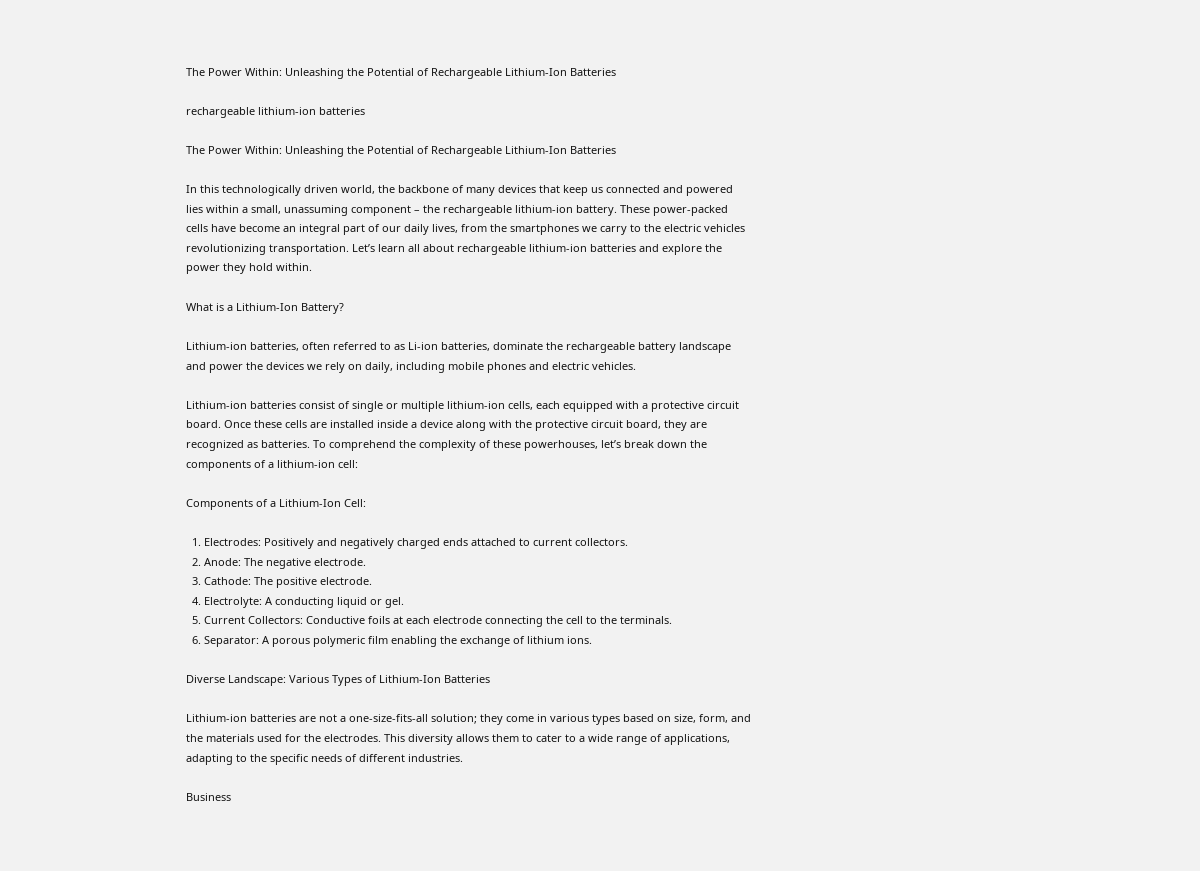The Power Within: Unleashing the Potential of Rechargeable Lithium-Ion Batteries

rechargeable lithium-ion batteries

The Power Within: Unleashing the Potential of Rechargeable Lithium-Ion Batteries

In this technologically driven world, the backbone of many devices that keep us connected and powered lies within a small, unassuming component – the rechargeable lithium-ion battery. These power-packed cells have become an integral part of our daily lives, from the smartphones we carry to the electric vehicles revolutionizing transportation. Let’s learn all about rechargeable lithium-ion batteries and explore the power they hold within.

What is a Lithium-Ion Battery?

Lithium-ion batteries, often referred to as Li-ion batteries, dominate the rechargeable battery landscape and power the devices we rely on daily, including mobile phones and electric vehicles.

Lithium-ion batteries consist of single or multiple lithium-ion cells, each equipped with a protective circuit board. Once these cells are installed inside a device along with the protective circuit board, they are recognized as batteries. To comprehend the complexity of these powerhouses, let’s break down the components of a lithium-ion cell:

Components of a Lithium-Ion Cell:

  1. Electrodes: Positively and negatively charged ends attached to current collectors.
  2. Anode: The negative electrode.
  3. Cathode: The positive electrode.
  4. Electrolyte: A conducting liquid or gel.
  5. Current Collectors: Conductive foils at each electrode connecting the cell to the terminals.
  6. Separator: A porous polymeric film enabling the exchange of lithium ions.

Diverse Landscape: Various Types of Lithium-Ion Batteries

Lithium-ion batteries are not a one-size-fits-all solution; they come in various types based on size, form, and the materials used for the electrodes. This diversity allows them to cater to a wide range of applications, adapting to the specific needs of different industries.

Business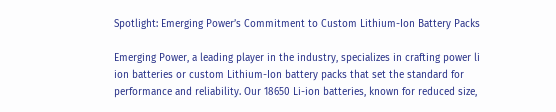Spotlight: Emerging Power’s Commitment to Custom Lithium-Ion Battery Packs

Emerging Power, a leading player in the industry, specializes in crafting power li ion batteries or custom Lithium-Ion battery packs that set the standard for performance and reliability. Our 18650 Li-ion batteries, known for reduced size,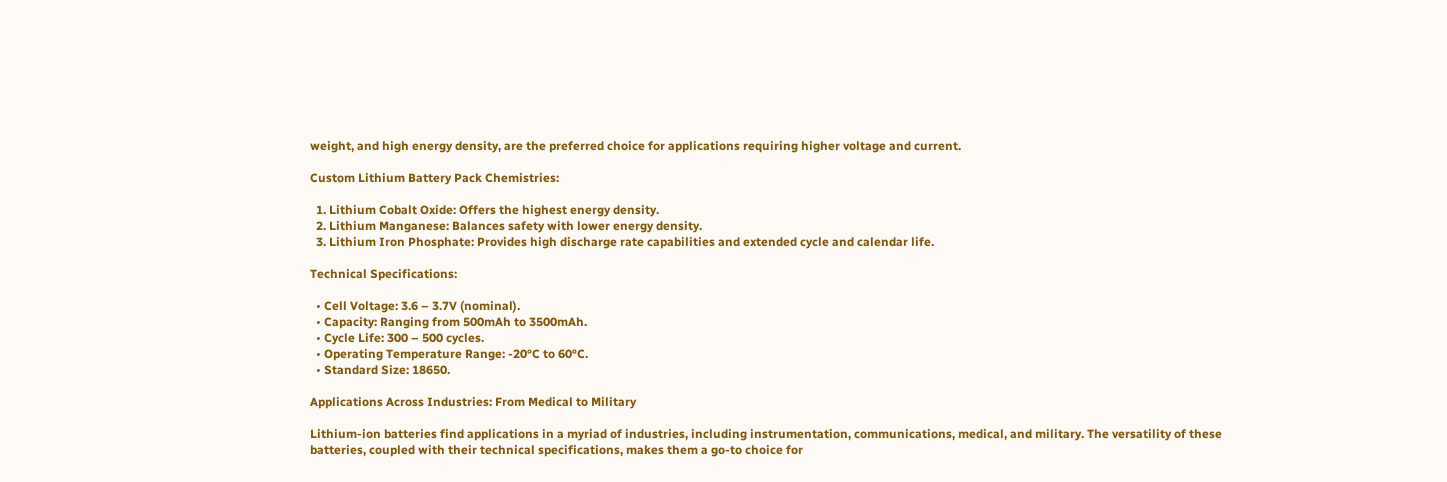weight, and high energy density, are the preferred choice for applications requiring higher voltage and current.

Custom Lithium Battery Pack Chemistries:

  1. Lithium Cobalt Oxide: Offers the highest energy density.
  2. Lithium Manganese: Balances safety with lower energy density.
  3. Lithium Iron Phosphate: Provides high discharge rate capabilities and extended cycle and calendar life.

Technical Specifications:

  • Cell Voltage: 3.6 – 3.7V (nominal).
  • Capacity: Ranging from 500mAh to 3500mAh.
  • Cycle Life: 300 – 500 cycles.
  • Operating Temperature Range: -20°C to 60°C.
  • Standard Size: 18650.

Applications Across Industries: From Medical to Military

Lithium-ion batteries find applications in a myriad of industries, including instrumentation, communications, medical, and military. The versatility of these batteries, coupled with their technical specifications, makes them a go-to choice for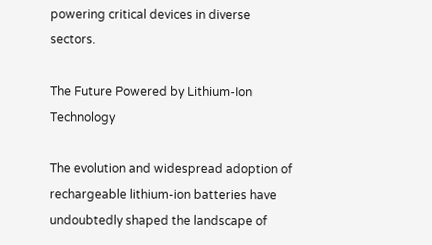powering critical devices in diverse sectors.

The Future Powered by Lithium-Ion Technology

The evolution and widespread adoption of rechargeable lithium-ion batteries have undoubtedly shaped the landscape of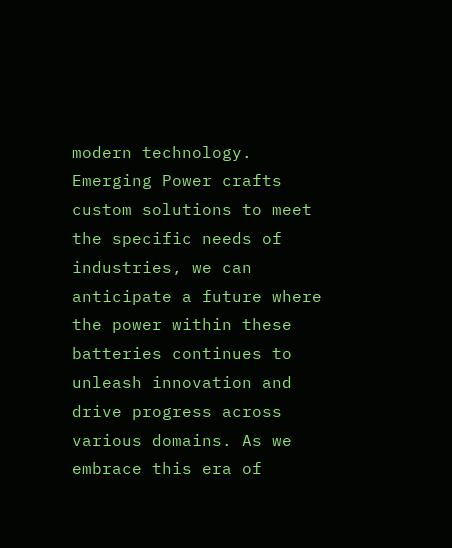modern technology. Emerging Power crafts custom solutions to meet the specific needs of industries, we can anticipate a future where the power within these batteries continues to unleash innovation and drive progress across various domains. As we embrace this era of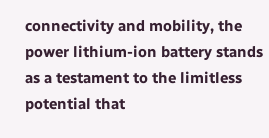connectivity and mobility, the power lithium-ion battery stands as a testament to the limitless potential that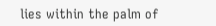lies within the palm of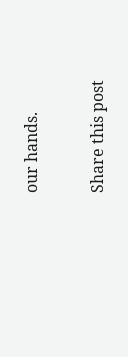our hands.

Share this post